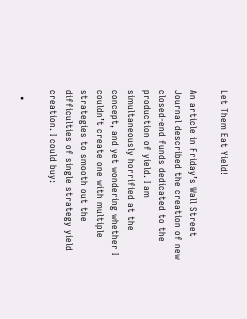Let Them Eat Yield!

An article in Friday’s Wall Street Journal described the creation of new closed-end funds dedicated to the production of yield. I am simultaneously horrified at the concept, and yet wondering whether I couldn’t create one with multiple strategies to smooth out the difficulties of single strategy yield creation. I could buy:

  •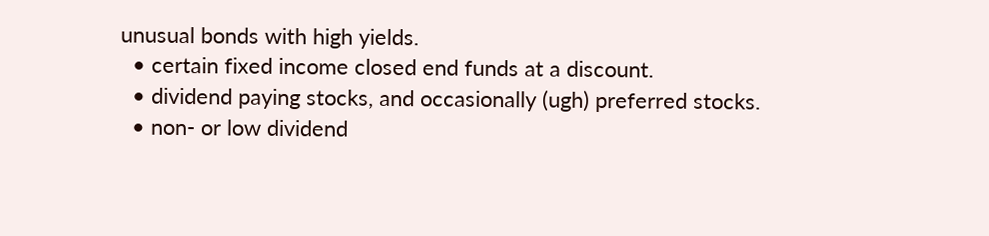unusual bonds with high yields.
  • certain fixed income closed end funds at a discount.
  • dividend paying stocks, and occasionally (ugh) preferred stocks.
  • non- or low dividend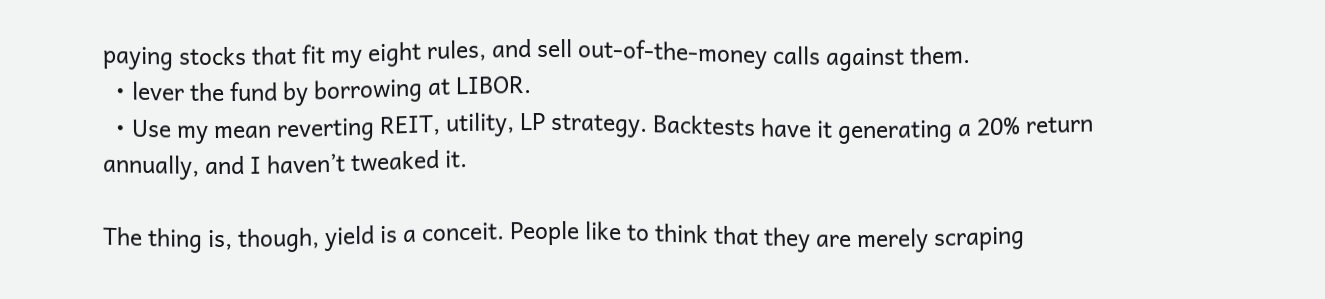paying stocks that fit my eight rules, and sell out-of-the-money calls against them.
  • lever the fund by borrowing at LIBOR.
  • Use my mean reverting REIT, utility, LP strategy. Backtests have it generating a 20% return annually, and I haven’t tweaked it.

The thing is, though, yield is a conceit. People like to think that they are merely scraping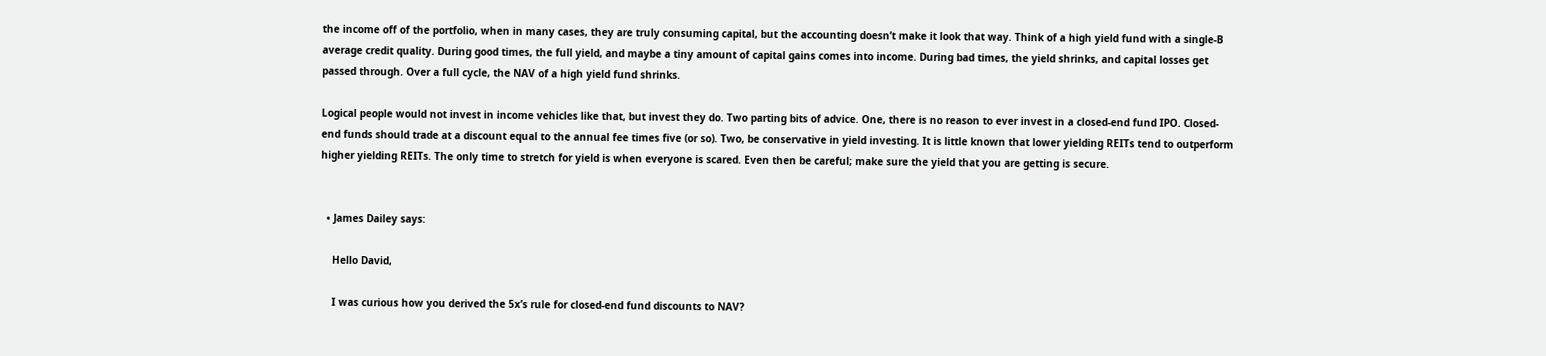the income off of the portfolio, when in many cases, they are truly consuming capital, but the accounting doesn’t make it look that way. Think of a high yield fund with a single-B average credit quality. During good times, the full yield, and maybe a tiny amount of capital gains comes into income. During bad times, the yield shrinks, and capital losses get passed through. Over a full cycle, the NAV of a high yield fund shrinks.

Logical people would not invest in income vehicles like that, but invest they do. Two parting bits of advice. One, there is no reason to ever invest in a closed-end fund IPO. Closed-end funds should trade at a discount equal to the annual fee times five (or so). Two, be conservative in yield investing. It is little known that lower yielding REITs tend to outperform higher yielding REITs. The only time to stretch for yield is when everyone is scared. Even then be careful; make sure the yield that you are getting is secure.


  • James Dailey says:

    Hello David,

    I was curious how you derived the 5x’s rule for closed-end fund discounts to NAV?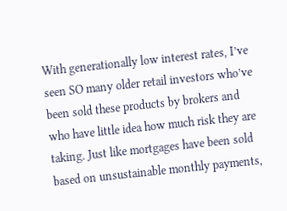With generationally low interest rates, I’ve seen SO many older retail investors who’ve been sold these products by brokers and who have little idea how much risk they are taking. Just like mortgages have been sold based on unsustainable monthly payments,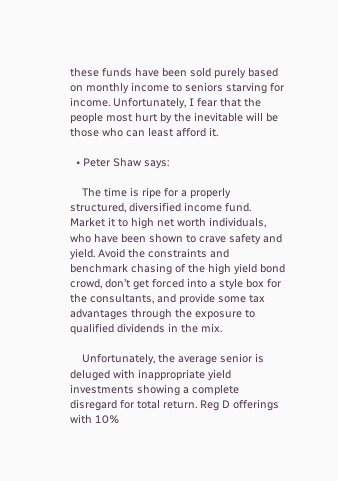these funds have been sold purely based on monthly income to seniors starving for income. Unfortunately, I fear that the people most hurt by the inevitable will be those who can least afford it.

  • Peter Shaw says:

    The time is ripe for a properly structured, diversified income fund. Market it to high net worth individuals, who have been shown to crave safety and yield. Avoid the constraints and benchmark chasing of the high yield bond crowd, don’t get forced into a style box for the consultants, and provide some tax advantages through the exposure to qualified dividends in the mix.

    Unfortunately, the average senior is deluged with inappropriate yield investments showing a complete disregard for total return. Reg D offerings with 10%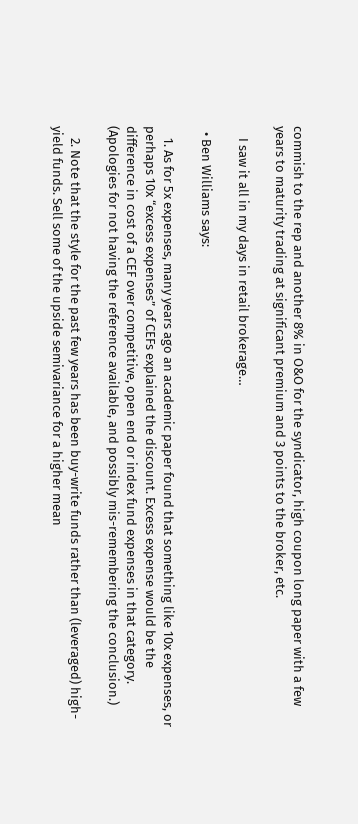commish to the rep and another 8% in O&O for the syndicator, high coupon long paper with a few years to maturity trading at significant premium and 3 points to the broker, etc.

    I saw it all in my days in retail brokerage…

  • Ben Williams says:

    1. As for 5x expenses, many years ago an academic paper found that something like 10x expenses, or perhaps 10x “excess expenses” of CEFs explained the discount. Excess expense would be the difference in cost of a CEF over competitive, open end or index fund expenses in that category. (Apologies for not having the reference available, and possibly mis-remembering the conclusion.)

    2. Note that the style for the past few years has been buy-write funds rather than (leveraged) high-yield funds. Sell some of the upside semivariance for a higher mean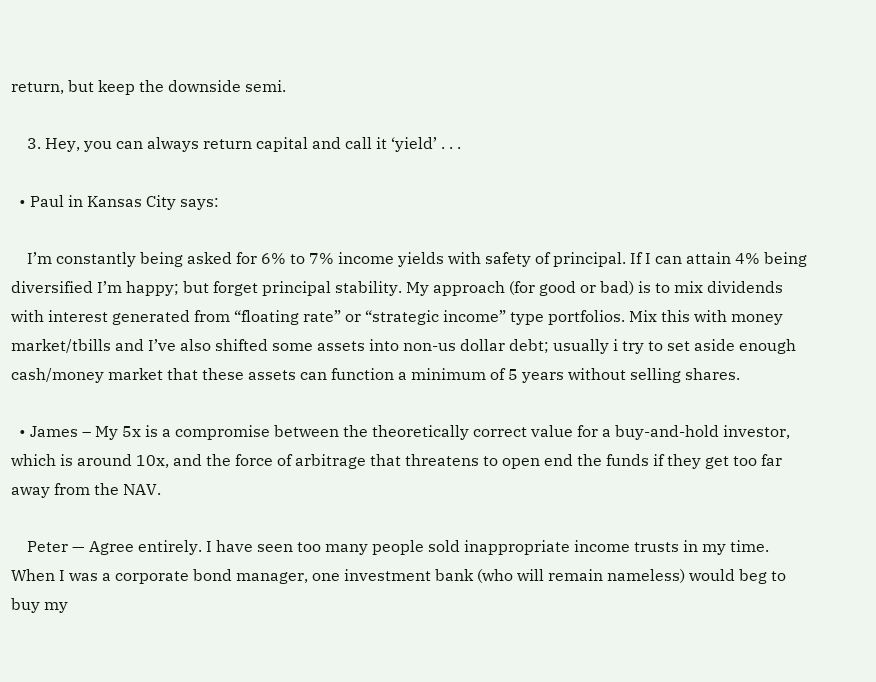return, but keep the downside semi.

    3. Hey, you can always return capital and call it ‘yield’ . . .

  • Paul in Kansas City says:

    I’m constantly being asked for 6% to 7% income yields with safety of principal. If I can attain 4% being diversified I’m happy; but forget principal stability. My approach (for good or bad) is to mix dividends with interest generated from “floating rate” or “strategic income” type portfolios. Mix this with money market/tbills and I’ve also shifted some assets into non-us dollar debt; usually i try to set aside enough cash/money market that these assets can function a minimum of 5 years without selling shares.

  • James – My 5x is a compromise between the theoretically correct value for a buy-and-hold investor, which is around 10x, and the force of arbitrage that threatens to open end the funds if they get too far away from the NAV.

    Peter — Agree entirely. I have seen too many people sold inappropriate income trusts in my time. When I was a corporate bond manager, one investment bank (who will remain nameless) would beg to buy my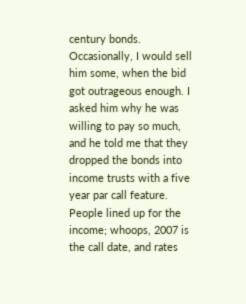century bonds. Occasionally, I would sell him some, when the bid got outrageous enough. I asked him why he was willing to pay so much, and he told me that they dropped the bonds into income trusts with a five year par call feature. People lined up for the income; whoops, 2007 is the call date, and rates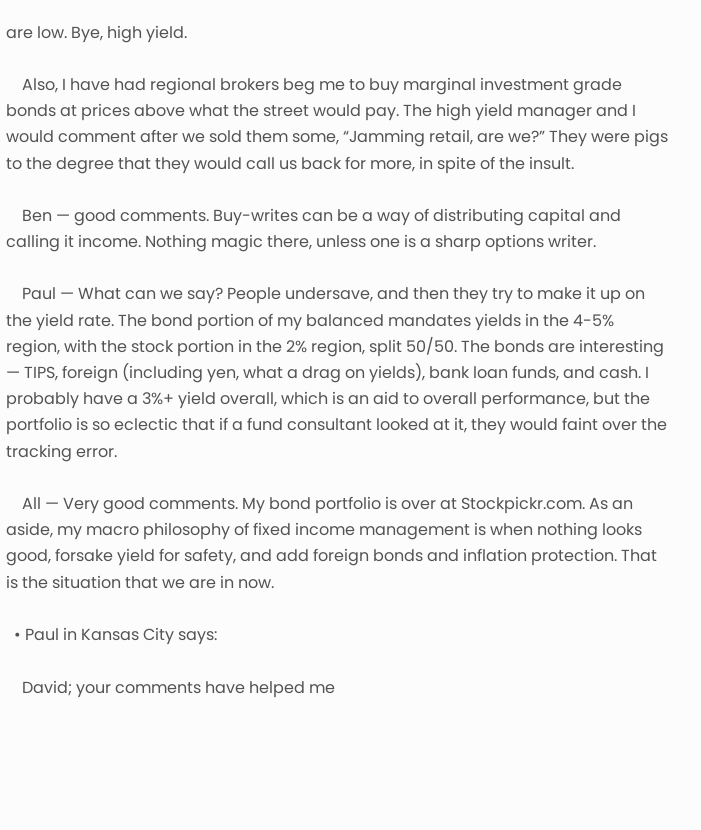are low. Bye, high yield.

    Also, I have had regional brokers beg me to buy marginal investment grade bonds at prices above what the street would pay. The high yield manager and I would comment after we sold them some, “Jamming retail, are we?” They were pigs to the degree that they would call us back for more, in spite of the insult.

    Ben — good comments. Buy-writes can be a way of distributing capital and calling it income. Nothing magic there, unless one is a sharp options writer.

    Paul — What can we say? People undersave, and then they try to make it up on the yield rate. The bond portion of my balanced mandates yields in the 4-5% region, with the stock portion in the 2% region, split 50/50. The bonds are interesting — TIPS, foreign (including yen, what a drag on yields), bank loan funds, and cash. I probably have a 3%+ yield overall, which is an aid to overall performance, but the portfolio is so eclectic that if a fund consultant looked at it, they would faint over the tracking error.

    All — Very good comments. My bond portfolio is over at Stockpickr.com. As an aside, my macro philosophy of fixed income management is when nothing looks good, forsake yield for safety, and add foreign bonds and inflation protection. That is the situation that we are in now.

  • Paul in Kansas City says:

    David; your comments have helped me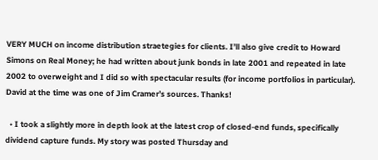VERY MUCH on income distribution straetegies for clients. I’ll also give credit to Howard Simons on Real Money; he had written about junk bonds in late 2001 and repeated in late 2002 to overweight and I did so with spectacular results (for income portfolios in particular). David at the time was one of Jim Cramer’s sources. Thanks!

  • I took a slightly more in depth look at the latest crop of closed-end funds, specifically dividend capture funds. My story was posted Thursday and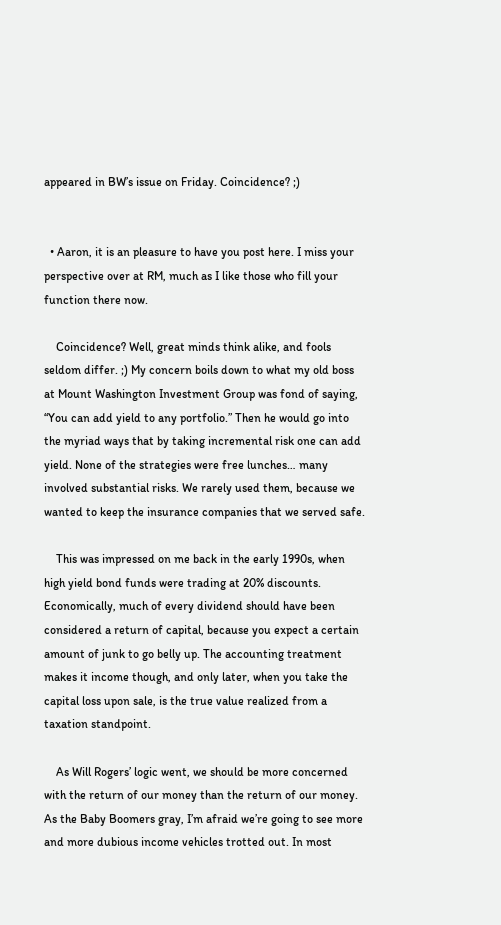appeared in BW’s issue on Friday. Coincidence? ;)


  • Aaron, it is an pleasure to have you post here. I miss your perspective over at RM, much as I like those who fill your function there now.

    Coincidence? Well, great minds think alike, and fools seldom differ. ;) My concern boils down to what my old boss at Mount Washington Investment Group was fond of saying, “You can add yield to any portfolio.” Then he would go into the myriad ways that by taking incremental risk one can add yield. None of the strategies were free lunches… many involved substantial risks. We rarely used them, because we wanted to keep the insurance companies that we served safe.

    This was impressed on me back in the early 1990s, when high yield bond funds were trading at 20% discounts. Economically, much of every dividend should have been considered a return of capital, because you expect a certain amount of junk to go belly up. The accounting treatment makes it income though, and only later, when you take the capital loss upon sale, is the true value realized from a taxation standpoint.

    As Will Rogers’ logic went, we should be more concerned with the return of our money than the return of our money. As the Baby Boomers gray, I’m afraid we’re going to see more and more dubious income vehicles trotted out. In most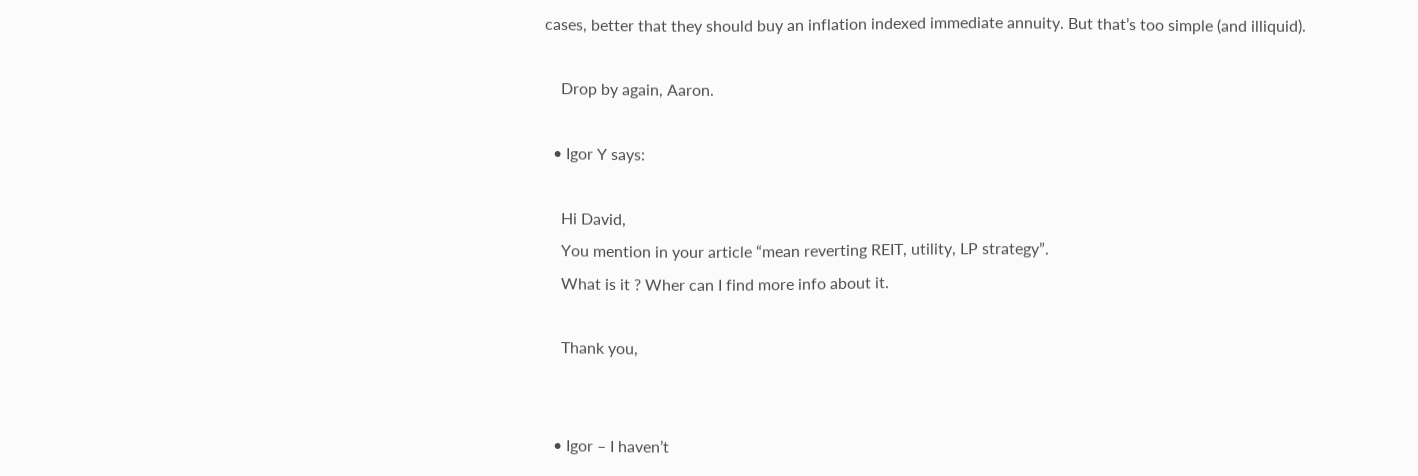cases, better that they should buy an inflation indexed immediate annuity. But that’s too simple (and illiquid).

    Drop by again, Aaron.

  • Igor Y says:

    Hi David,
    You mention in your article “mean reverting REIT, utility, LP strategy”.
    What is it ? Wher can I find more info about it.

    Thank you,


  • Igor – I haven’t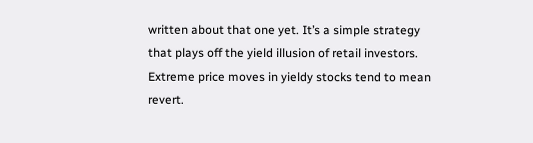written about that one yet. It’s a simple strategy that plays off the yield illusion of retail investors. Extreme price moves in yieldy stocks tend to mean revert.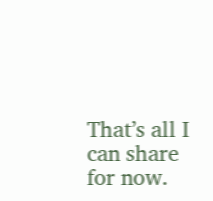That’s all I can share for now.